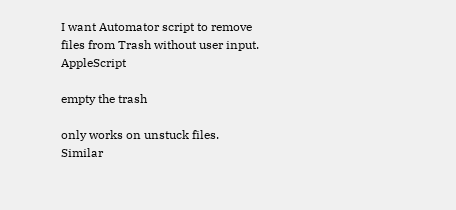I want Automator script to remove files from Trash without user input. AppleScript

empty the trash

only works on unstuck files. Similar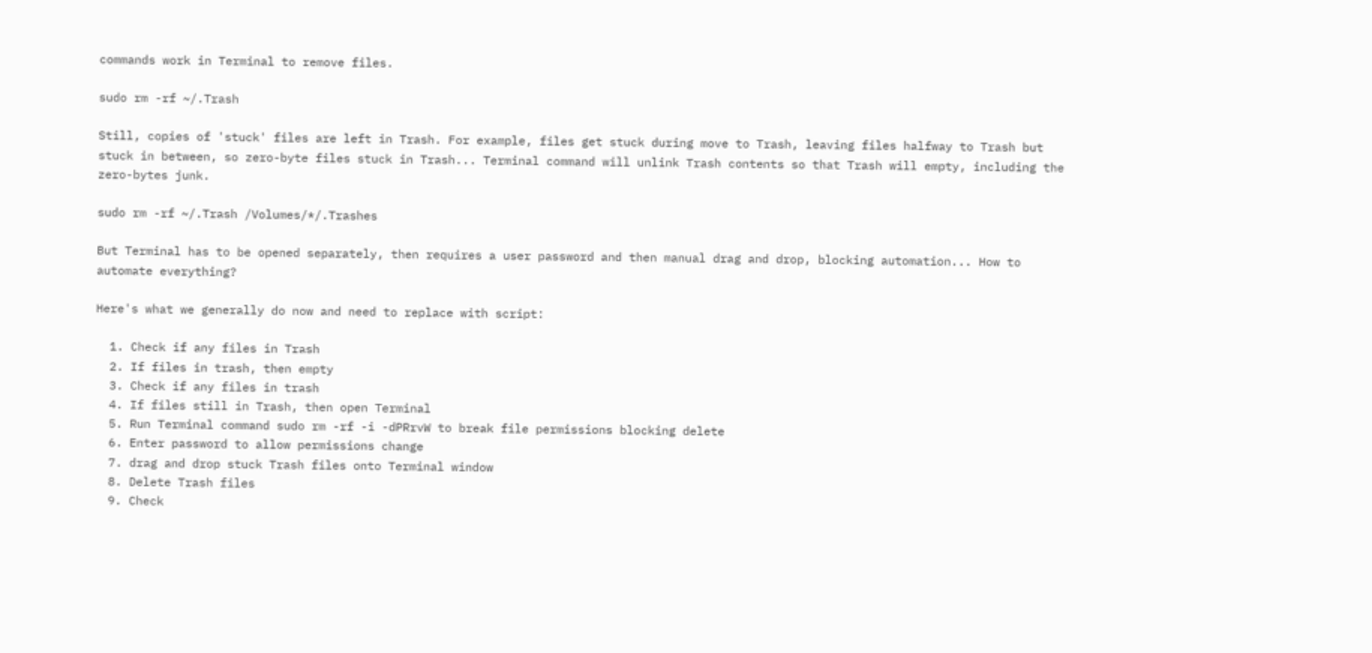commands work in Terminal to remove files.

sudo rm -rf ~/.Trash

Still, copies of 'stuck' files are left in Trash. For example, files get stuck during move to Trash, leaving files halfway to Trash but stuck in between, so zero-byte files stuck in Trash... Terminal command will unlink Trash contents so that Trash will empty, including the zero-bytes junk.

sudo rm -rf ~/.Trash /Volumes/*/.Trashes

But Terminal has to be opened separately, then requires a user password and then manual drag and drop, blocking automation... How to automate everything?

Here's what we generally do now and need to replace with script:

  1. Check if any files in Trash
  2. If files in trash, then empty
  3. Check if any files in trash
  4. If files still in Trash, then open Terminal
  5. Run Terminal command sudo rm -rf -i -dPRrvW to break file permissions blocking delete
  6. Enter password to allow permissions change
  7. drag and drop stuck Trash files onto Terminal window
  8. Delete Trash files
  9. Check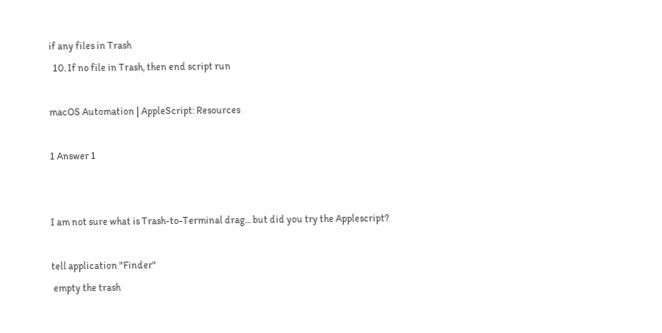if any files in Trash
  10. If no file in Trash, then end script run

macOS Automation | AppleScript: Resources

1 Answer 1


I am not sure what is Trash-to-Terminal drag... but did you try the Applescript?

tell application "Finder"
 empty the trash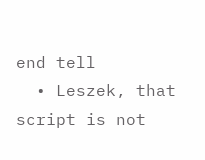end tell
  • Leszek, that script is not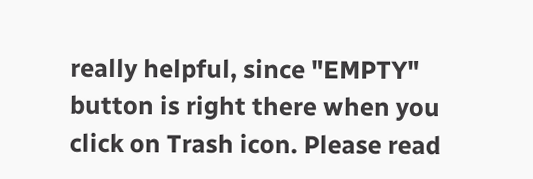really helpful, since "EMPTY" button is right there when you click on Trash icon. Please read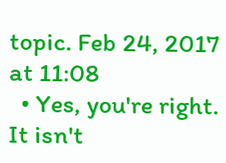topic. Feb 24, 2017 at 11:08
  • Yes, you're right. It isn't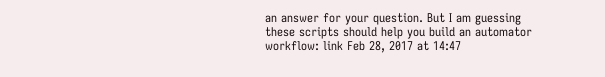an answer for your question. But I am guessing these scripts should help you build an automator workflow: link Feb 28, 2017 at 14:47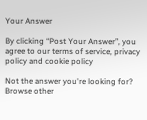Your Answer

By clicking “Post Your Answer”, you agree to our terms of service, privacy policy and cookie policy

Not the answer you're looking for? Browse other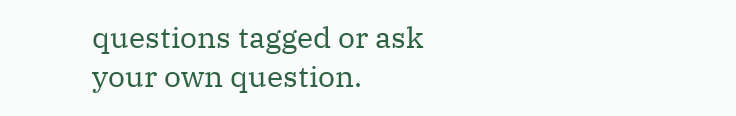questions tagged or ask your own question.